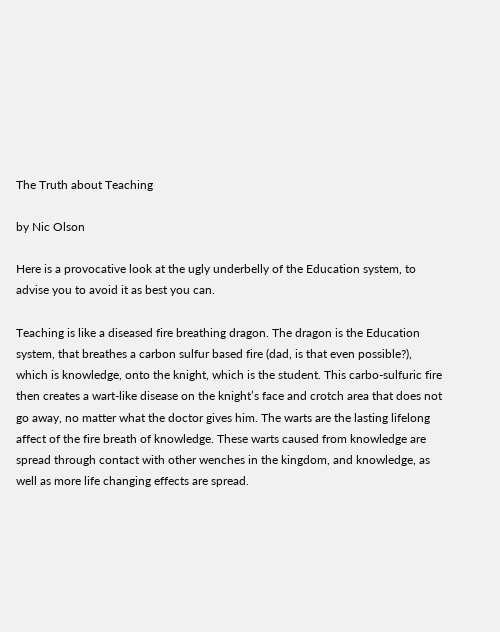The Truth about Teaching

by Nic Olson

Here is a provocative look at the ugly underbelly of the Education system, to advise you to avoid it as best you can.

Teaching is like a diseased fire breathing dragon. The dragon is the Education system, that breathes a carbon sulfur based fire (dad, is that even possible?), which is knowledge, onto the knight, which is the student. This carbo-sulfuric fire then creates a wart-like disease on the knight’s face and crotch area that does not go away, no matter what the doctor gives him. The warts are the lasting lifelong affect of the fire breath of knowledge. These warts caused from knowledge are spread through contact with other wenches in the kingdom, and knowledge, as well as more life changing effects are spread.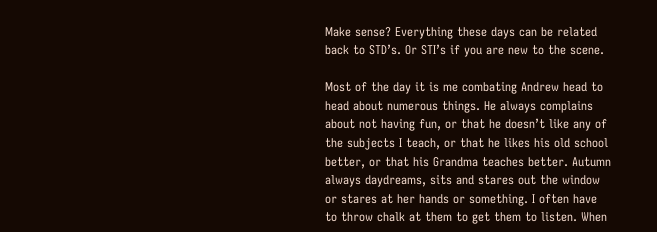Make sense? Everything these days can be related back to STD’s. Or STI’s if you are new to the scene.

Most of the day it is me combating Andrew head to head about numerous things. He always complains about not having fun, or that he doesn’t like any of the subjects I teach, or that he likes his old school better, or that his Grandma teaches better. Autumn always daydreams, sits and stares out the window or stares at her hands or something. I often have to throw chalk at them to get them to listen. When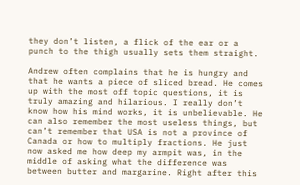they don’t listen, a flick of the ear or a punch to the thigh usually sets them straight.

Andrew often complains that he is hungry and that he wants a piece of sliced bread. He comes up with the most off topic questions, it is truly amazing and hilarious. I really don’t know how his mind works, it is unbelievable. He can also remember the most useless things, but can’t remember that USA is not a province of Canada or how to multiply fractions. He just now asked me how deep my armpit was, in the middle of asking what the difference was between butter and margarine. Right after this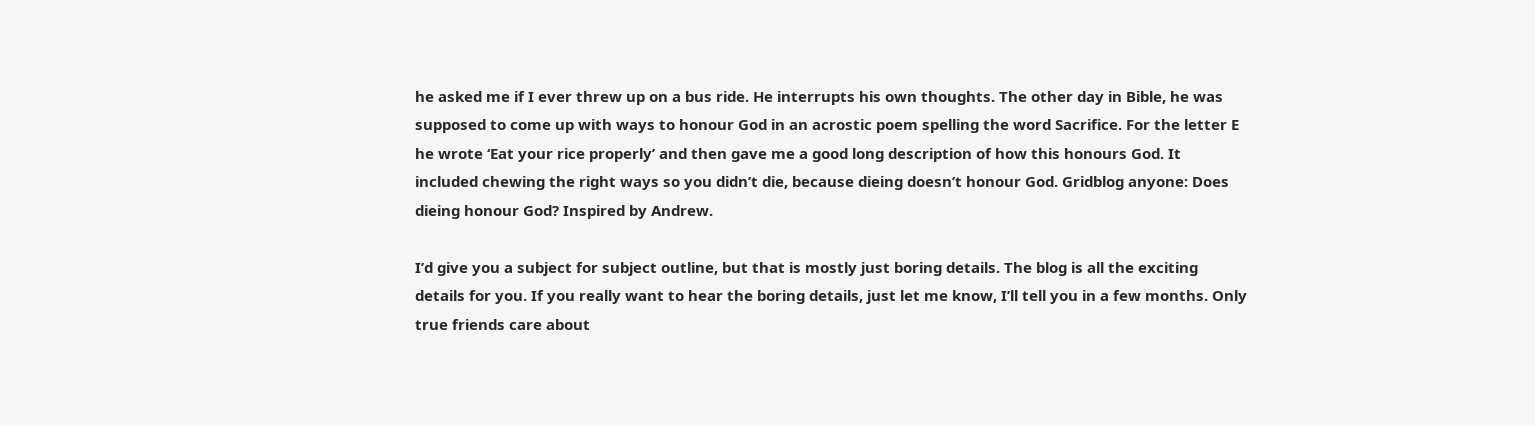he asked me if I ever threw up on a bus ride. He interrupts his own thoughts. The other day in Bible, he was supposed to come up with ways to honour God in an acrostic poem spelling the word Sacrifice. For the letter E he wrote ‘Eat your rice properly’ and then gave me a good long description of how this honours God. It included chewing the right ways so you didn’t die, because dieing doesn’t honour God. Gridblog anyone: Does dieing honour God? Inspired by Andrew.

I’d give you a subject for subject outline, but that is mostly just boring details. The blog is all the exciting details for you. If you really want to hear the boring details, just let me know, I’ll tell you in a few months. Only true friends care about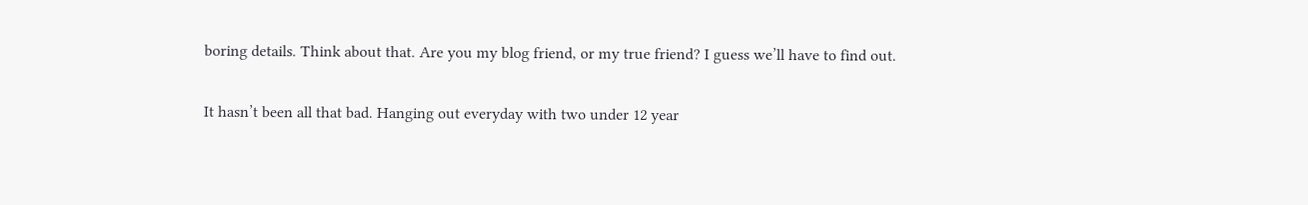boring details. Think about that. Are you my blog friend, or my true friend? I guess we’ll have to find out.

It hasn’t been all that bad. Hanging out everyday with two under 12 year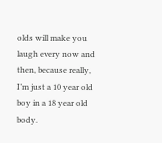olds will make you laugh every now and then, because really, I’m just a 10 year old boy in a 18 year old body.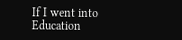If I went into Education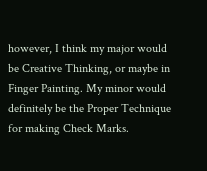however, I think my major would be Creative Thinking, or maybe in Finger Painting. My minor would definitely be the Proper Technique for making Check Marks.